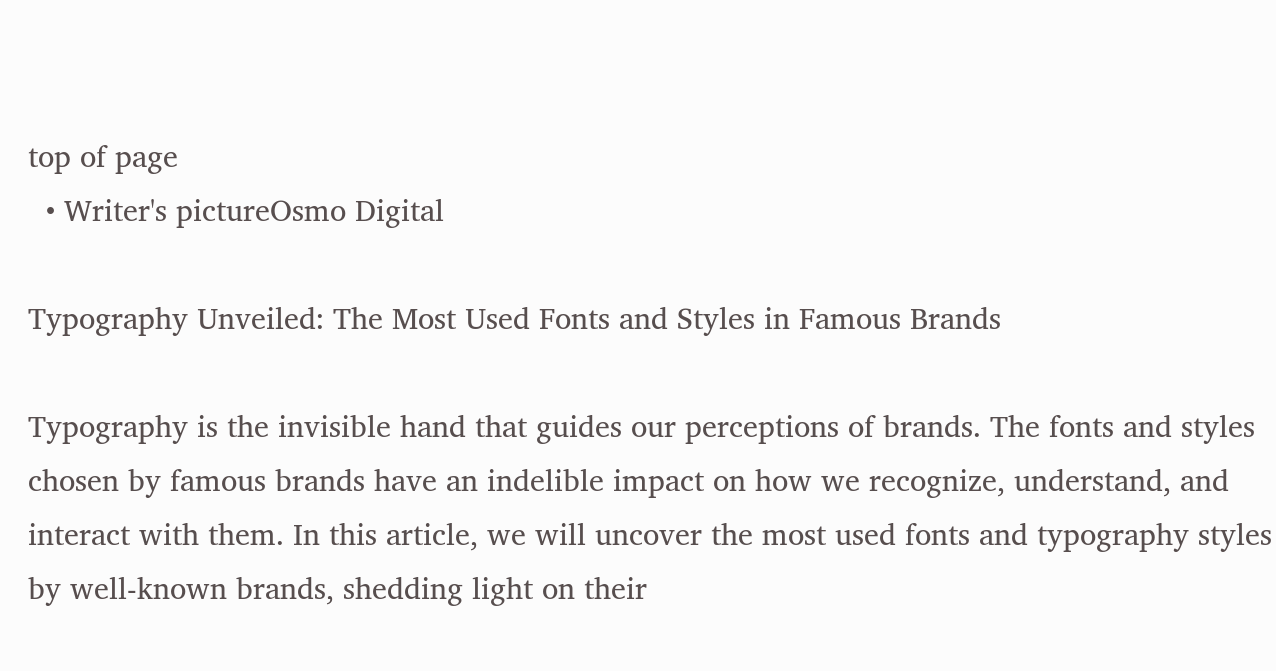top of page
  • Writer's pictureOsmo Digital

Typography Unveiled: The Most Used Fonts and Styles in Famous Brands

Typography is the invisible hand that guides our perceptions of brands. The fonts and styles chosen by famous brands have an indelible impact on how we recognize, understand, and interact with them. In this article, we will uncover the most used fonts and typography styles by well-known brands, shedding light on their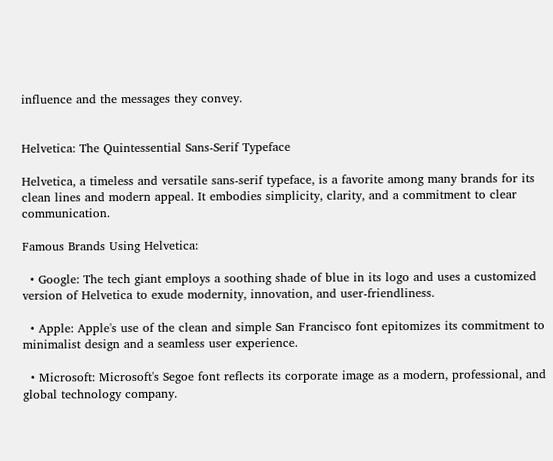influence and the messages they convey.


Helvetica: The Quintessential Sans-Serif Typeface

Helvetica, a timeless and versatile sans-serif typeface, is a favorite among many brands for its clean lines and modern appeal. It embodies simplicity, clarity, and a commitment to clear communication.

Famous Brands Using Helvetica:

  • Google: The tech giant employs a soothing shade of blue in its logo and uses a customized version of Helvetica to exude modernity, innovation, and user-friendliness.

  • Apple: Apple's use of the clean and simple San Francisco font epitomizes its commitment to minimalist design and a seamless user experience.

  • Microsoft: Microsoft's Segoe font reflects its corporate image as a modern, professional, and global technology company.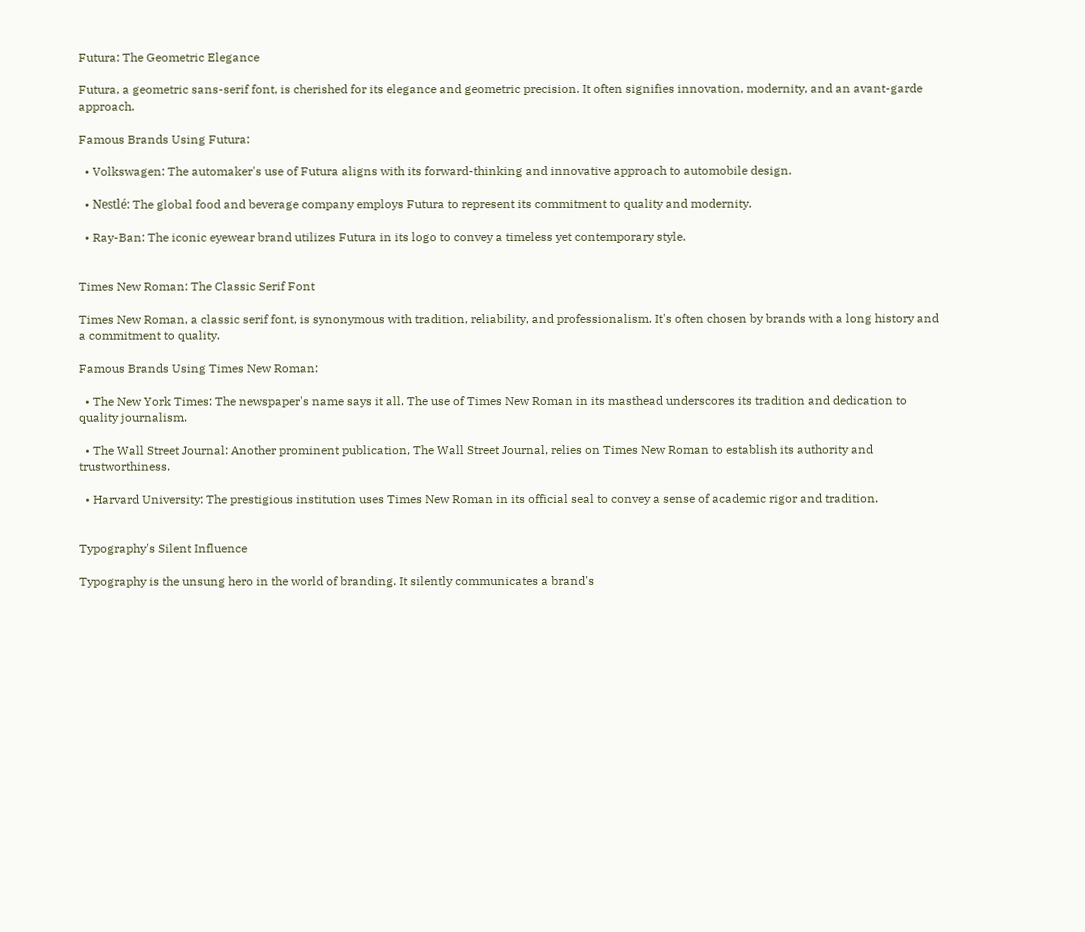Futura: The Geometric Elegance

Futura, a geometric sans-serif font, is cherished for its elegance and geometric precision. It often signifies innovation, modernity, and an avant-garde approach.

Famous Brands Using Futura:

  • Volkswagen: The automaker's use of Futura aligns with its forward-thinking and innovative approach to automobile design.

  • Nestlé: The global food and beverage company employs Futura to represent its commitment to quality and modernity.

  • Ray-Ban: The iconic eyewear brand utilizes Futura in its logo to convey a timeless yet contemporary style.


Times New Roman: The Classic Serif Font

Times New Roman, a classic serif font, is synonymous with tradition, reliability, and professionalism. It's often chosen by brands with a long history and a commitment to quality.

Famous Brands Using Times New Roman:

  • The New York Times: The newspaper's name says it all. The use of Times New Roman in its masthead underscores its tradition and dedication to quality journalism.

  • The Wall Street Journal: Another prominent publication, The Wall Street Journal, relies on Times New Roman to establish its authority and trustworthiness.

  • Harvard University: The prestigious institution uses Times New Roman in its official seal to convey a sense of academic rigor and tradition.


Typography's Silent Influence

Typography is the unsung hero in the world of branding. It silently communicates a brand's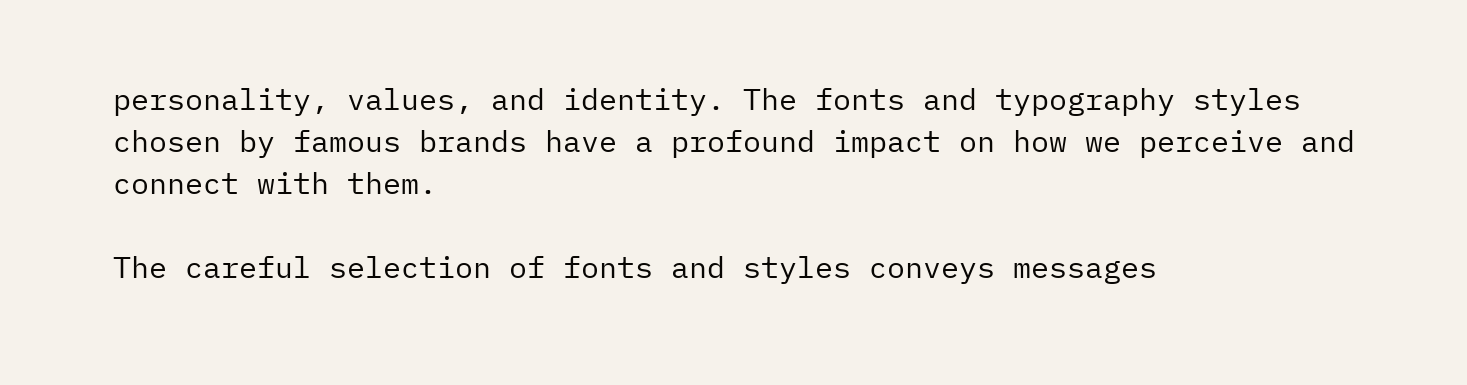personality, values, and identity. The fonts and typography styles chosen by famous brands have a profound impact on how we perceive and connect with them.

The careful selection of fonts and styles conveys messages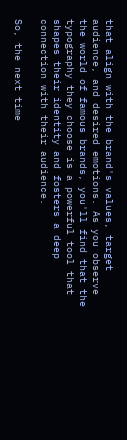that align with the brand's values, target audience, and desired emotions. As you observe the world of famous brands, you'll find that the typography they choose is a powerful tool that shapes their identity and fosters a deep connection with their audience.

So, the next time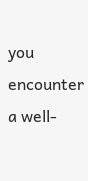you encounter a well-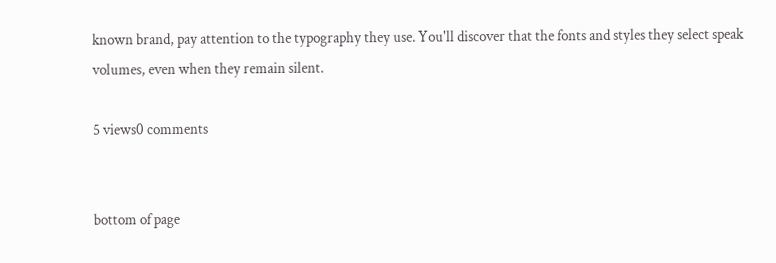known brand, pay attention to the typography they use. You'll discover that the fonts and styles they select speak volumes, even when they remain silent.

5 views0 comments


bottom of page